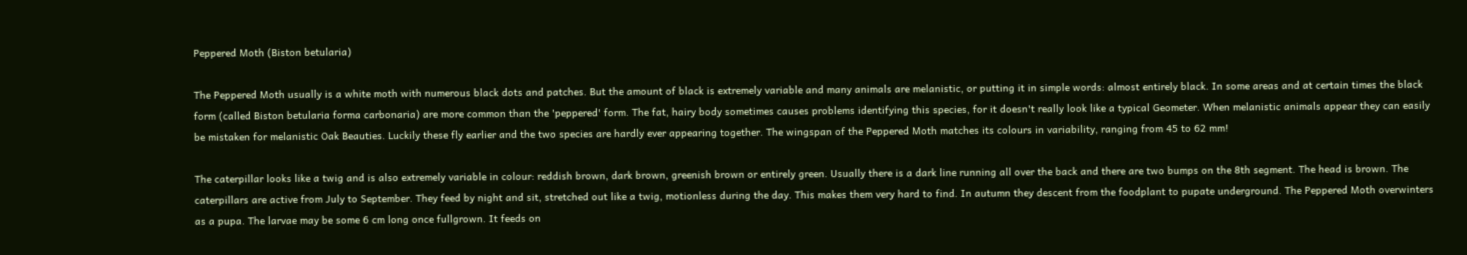Peppered Moth (Biston betularia)

The Peppered Moth usually is a white moth with numerous black dots and patches. But the amount of black is extremely variable and many animals are melanistic, or putting it in simple words: almost entirely black. In some areas and at certain times the black form (called Biston betularia forma carbonaria) are more common than the 'peppered' form. The fat, hairy body sometimes causes problems identifying this species, for it doesn't really look like a typical Geometer. When melanistic animals appear they can easily be mistaken for melanistic Oak Beauties. Luckily these fly earlier and the two species are hardly ever appearing together. The wingspan of the Peppered Moth matches its colours in variability, ranging from 45 to 62 mm!

The caterpillar looks like a twig and is also extremely variable in colour: reddish brown, dark brown, greenish brown or entirely green. Usually there is a dark line running all over the back and there are two bumps on the 8th segment. The head is brown. The caterpillars are active from July to September. They feed by night and sit, stretched out like a twig, motionless during the day. This makes them very hard to find. In autumn they descent from the foodplant to pupate underground. The Peppered Moth overwinters as a pupa. The larvae may be some 6 cm long once fullgrown. It feeds on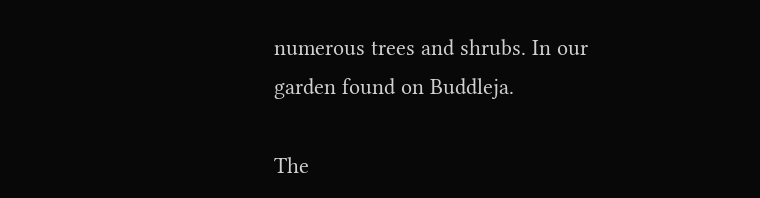numerous trees and shrubs. In our garden found on Buddleja.

The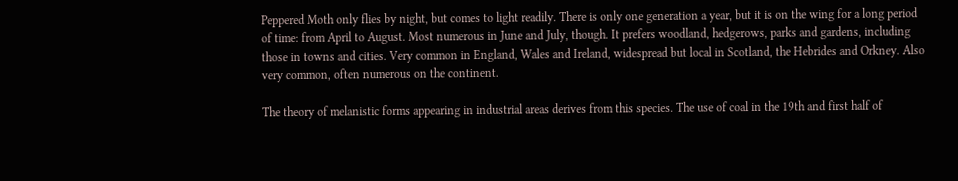Peppered Moth only flies by night, but comes to light readily. There is only one generation a year, but it is on the wing for a long period of time: from April to August. Most numerous in June and July, though. It prefers woodland, hedgerows, parks and gardens, including those in towns and cities. Very common in England, Wales and Ireland, widespread but local in Scotland, the Hebrides and Orkney. Also very common, often numerous on the continent.

The theory of melanistic forms appearing in industrial areas derives from this species. The use of coal in the 19th and first half of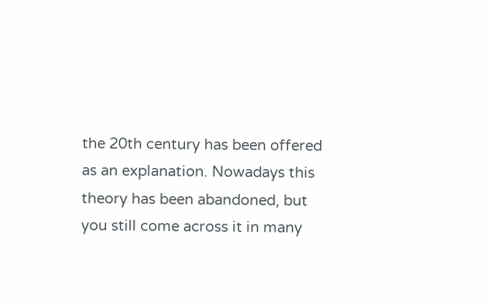the 20th century has been offered as an explanation. Nowadays this theory has been abandoned, but you still come across it in many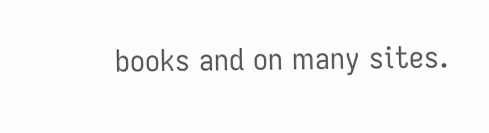books and on many sites.